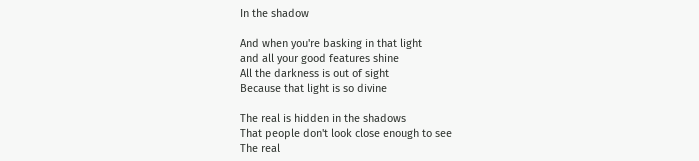In the shadow

And when you're basking in that light
and all your good features shine
All the darkness is out of sight
Because that light is so divine

The real is hidden in the shadows
That people don't look close enough to see
The real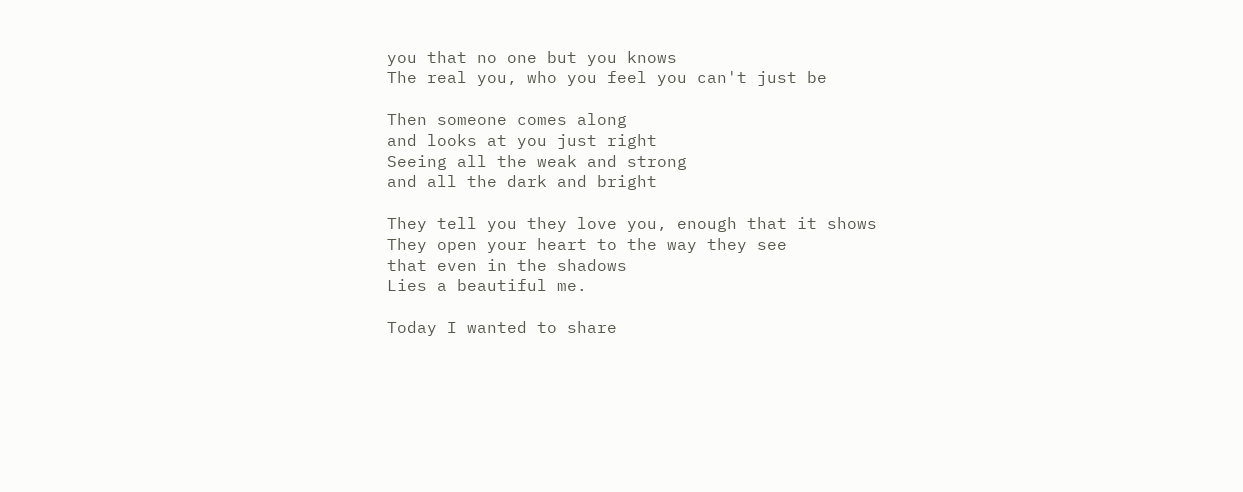you that no one but you knows
The real you, who you feel you can't just be

Then someone comes along
and looks at you just right
Seeing all the weak and strong
and all the dark and bright

They tell you they love you, enough that it shows
They open your heart to the way they see
that even in the shadows
Lies a beautiful me.

Today I wanted to share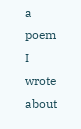a poem I wrote about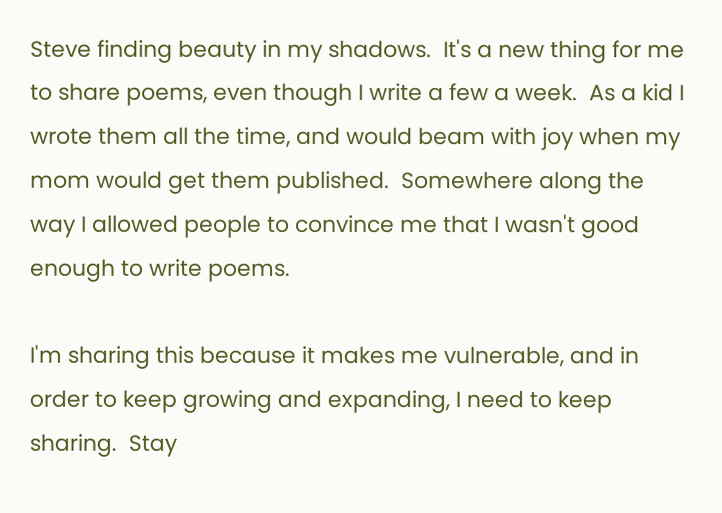Steve finding beauty in my shadows.  It's a new thing for me to share poems, even though I write a few a week.  As a kid I wrote them all the time, and would beam with joy when my mom would get them published.  Somewhere along the way I allowed people to convince me that I wasn't good enough to write poems.

I'm sharing this because it makes me vulnerable, and in order to keep growing and expanding, I need to keep sharing.  Stay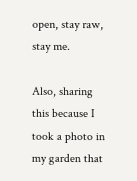open, stay raw, stay me.

Also, sharing this because I took a photo in my garden that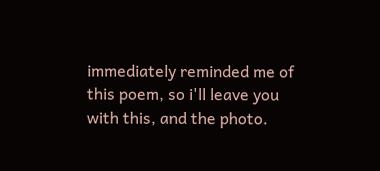immediately reminded me of this poem, so i'll leave you with this, and the photo.